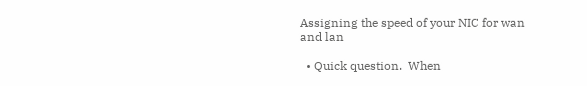Assigning the speed of your NIC for wan and lan

  • Quick question.  When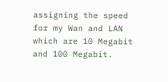assigning the speed for my Wan and LAN which are 10 Megabit and 100 Megabit.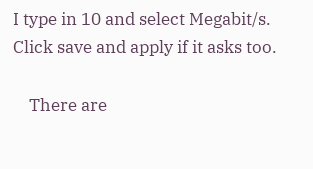I type in 10 and select Megabit/s.  Click save and apply if it asks too.

    There are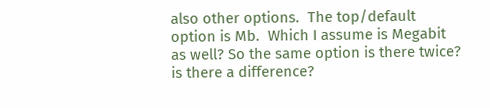also other options.  The top/default option is Mb.  Which I assume is Megabit as well? So the same option is there twice? is there a difference?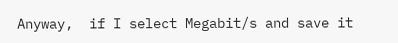Anyway,  if I select Megabit/s and save it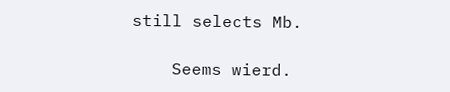still selects Mb.

    Seems wierd.